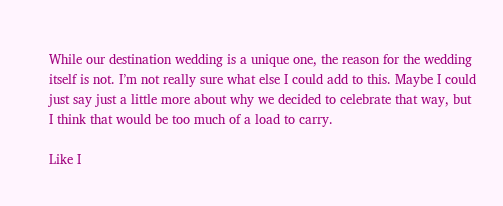While our destination wedding is a unique one, the reason for the wedding itself is not. I’m not really sure what else I could add to this. Maybe I could just say just a little more about why we decided to celebrate that way, but I think that would be too much of a load to carry.

Like I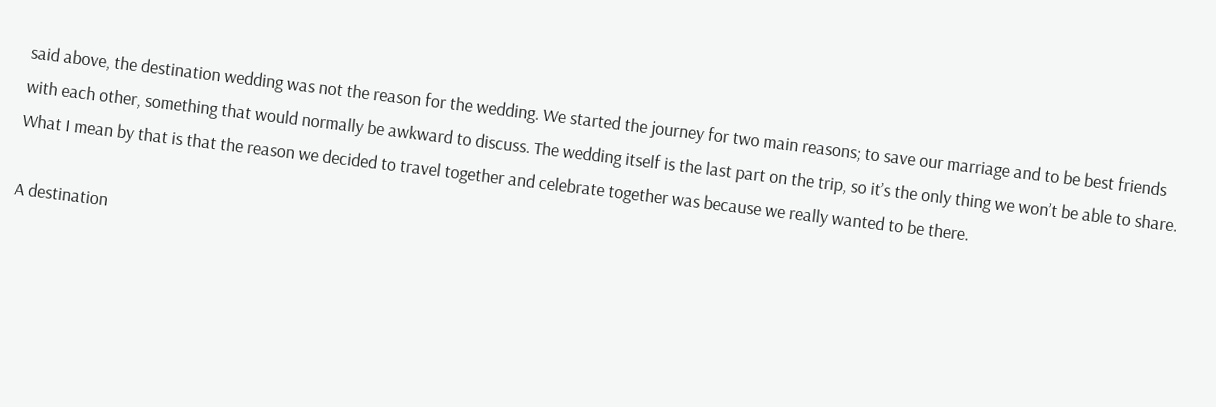said above, the destination wedding was not the reason for the wedding. We started the journey for two main reasons; to save our marriage and to be best friends with each other, something that would normally be awkward to discuss. The wedding itself is the last part on the trip, so it’s the only thing we won’t be able to share. What I mean by that is that the reason we decided to travel together and celebrate together was because we really wanted to be there.

A destination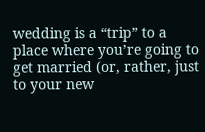wedding is a “trip” to a place where you’re going to get married (or, rather, just to your new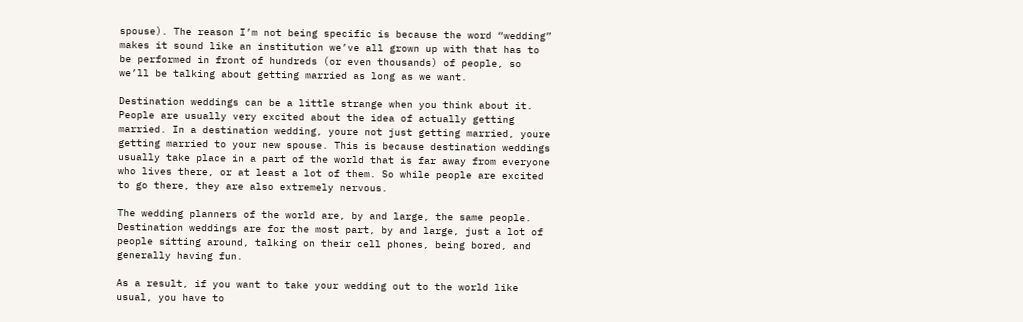spouse). The reason I’m not being specific is because the word “wedding” makes it sound like an institution we’ve all grown up with that has to be performed in front of hundreds (or even thousands) of people, so we’ll be talking about getting married as long as we want.

Destination weddings can be a little strange when you think about it. People are usually very excited about the idea of actually getting married. In a destination wedding, youre not just getting married, youre getting married to your new spouse. This is because destination weddings usually take place in a part of the world that is far away from everyone who lives there, or at least a lot of them. So while people are excited to go there, they are also extremely nervous.

The wedding planners of the world are, by and large, the same people. Destination weddings are for the most part, by and large, just a lot of people sitting around, talking on their cell phones, being bored, and generally having fun.

As a result, if you want to take your wedding out to the world like usual, you have to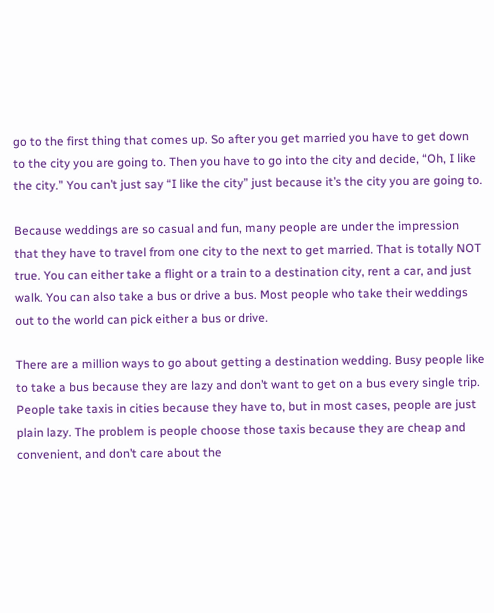go to the first thing that comes up. So after you get married you have to get down to the city you are going to. Then you have to go into the city and decide, “Oh, I like the city.” You can’t just say “I like the city” just because it’s the city you are going to.

Because weddings are so casual and fun, many people are under the impression that they have to travel from one city to the next to get married. That is totally NOT true. You can either take a flight or a train to a destination city, rent a car, and just walk. You can also take a bus or drive a bus. Most people who take their weddings out to the world can pick either a bus or drive.

There are a million ways to go about getting a destination wedding. Busy people like to take a bus because they are lazy and don’t want to get on a bus every single trip. People take taxis in cities because they have to, but in most cases, people are just plain lazy. The problem is people choose those taxis because they are cheap and convenient, and don’t care about the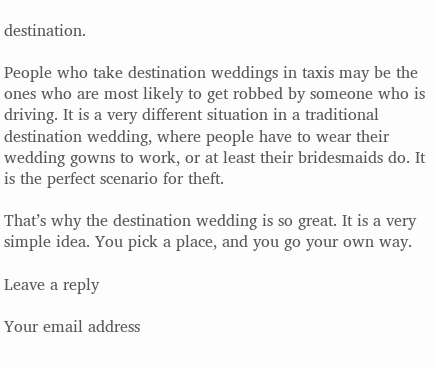destination.

People who take destination weddings in taxis may be the ones who are most likely to get robbed by someone who is driving. It is a very different situation in a traditional destination wedding, where people have to wear their wedding gowns to work, or at least their bridesmaids do. It is the perfect scenario for theft.

That’s why the destination wedding is so great. It is a very simple idea. You pick a place, and you go your own way.

Leave a reply

Your email address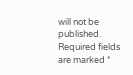will not be published. Required fields are marked *